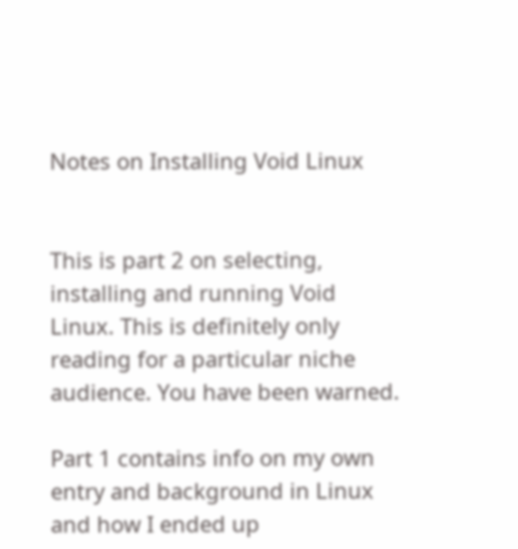Notes on Installing Void Linux


This is part 2 on selecting, installing and running Void Linux. This is definitely only reading for a particular niche audience. You have been warned.

Part 1 contains info on my own entry and background in Linux and how I ended up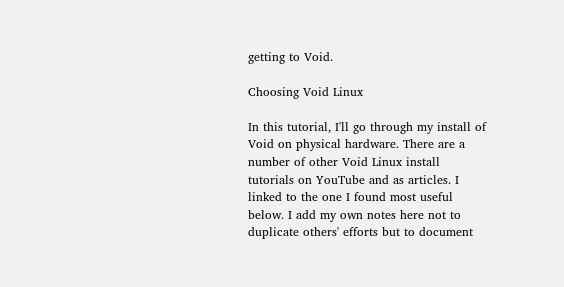getting to Void.

Choosing Void Linux

In this tutorial, I'll go through my install of Void on physical hardware. There are a number of other Void Linux install tutorials on YouTube and as articles. I linked to the one I found most useful below. I add my own notes here not to duplicate others' efforts but to document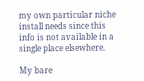my own particular niche install needs since this info is not available in a single place elsewhere.

My bare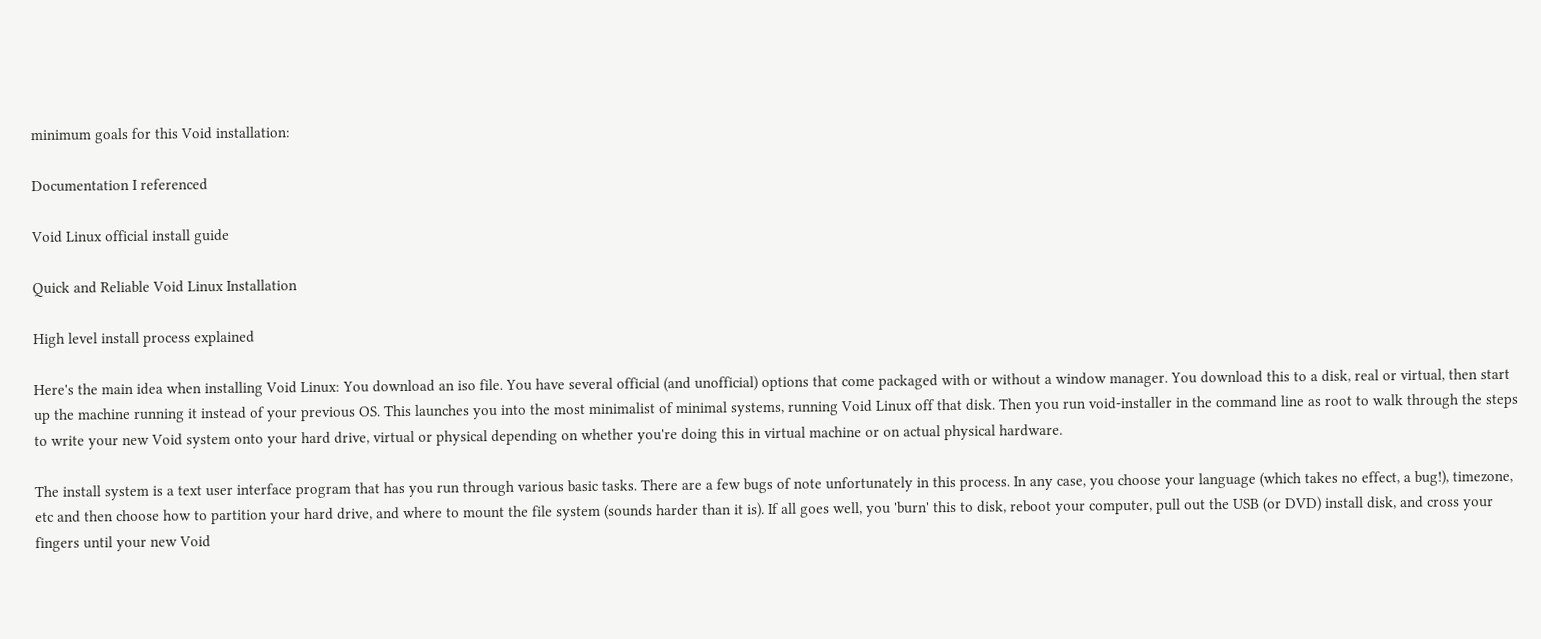minimum goals for this Void installation:

Documentation I referenced

Void Linux official install guide

Quick and Reliable Void Linux Installation

High level install process explained

Here's the main idea when installing Void Linux: You download an iso file. You have several official (and unofficial) options that come packaged with or without a window manager. You download this to a disk, real or virtual, then start up the machine running it instead of your previous OS. This launches you into the most minimalist of minimal systems, running Void Linux off that disk. Then you run void-installer in the command line as root to walk through the steps to write your new Void system onto your hard drive, virtual or physical depending on whether you're doing this in virtual machine or on actual physical hardware.

The install system is a text user interface program that has you run through various basic tasks. There are a few bugs of note unfortunately in this process. In any case, you choose your language (which takes no effect, a bug!), timezone, etc and then choose how to partition your hard drive, and where to mount the file system (sounds harder than it is). If all goes well, you 'burn' this to disk, reboot your computer, pull out the USB (or DVD) install disk, and cross your fingers until your new Void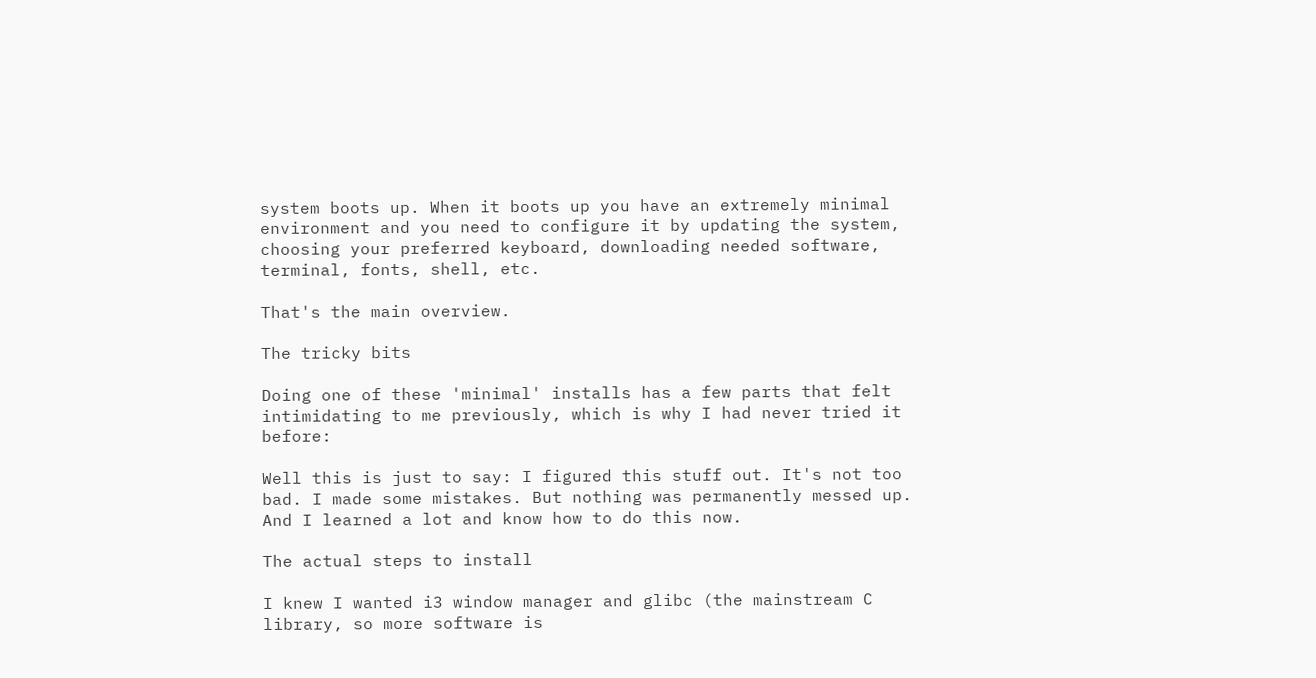system boots up. When it boots up you have an extremely minimal environment and you need to configure it by updating the system, choosing your preferred keyboard, downloading needed software, terminal, fonts, shell, etc.

That's the main overview.

The tricky bits

Doing one of these 'minimal' installs has a few parts that felt intimidating to me previously, which is why I had never tried it before:

Well this is just to say: I figured this stuff out. It's not too bad. I made some mistakes. But nothing was permanently messed up. And I learned a lot and know how to do this now.

The actual steps to install

I knew I wanted i3 window manager and glibc (the mainstream C library, so more software is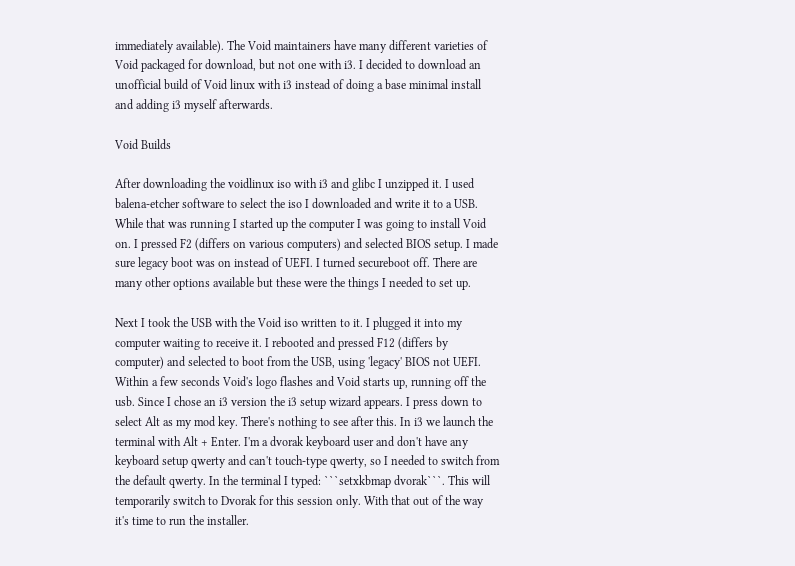immediately available). The Void maintainers have many different varieties of Void packaged for download, but not one with i3. I decided to download an unofficial build of Void linux with i3 instead of doing a base minimal install and adding i3 myself afterwards.

Void Builds

After downloading the voidlinux iso with i3 and glibc I unzipped it. I used balena-etcher software to select the iso I downloaded and write it to a USB. While that was running I started up the computer I was going to install Void on. I pressed F2 (differs on various computers) and selected BIOS setup. I made sure legacy boot was on instead of UEFI. I turned secureboot off. There are many other options available but these were the things I needed to set up.

Next I took the USB with the Void iso written to it. I plugged it into my computer waiting to receive it. I rebooted and pressed F12 (differs by computer) and selected to boot from the USB, using 'legacy' BIOS not UEFI. Within a few seconds Void's logo flashes and Void starts up, running off the usb. Since I chose an i3 version the i3 setup wizard appears. I press down to select Alt as my mod key. There's nothing to see after this. In i3 we launch the terminal with Alt + Enter. I'm a dvorak keyboard user and don't have any keyboard setup qwerty and can't touch-type qwerty, so I needed to switch from the default qwerty. In the terminal I typed: ```setxkbmap dvorak```. This will temporarily switch to Dvorak for this session only. With that out of the way it's time to run the installer.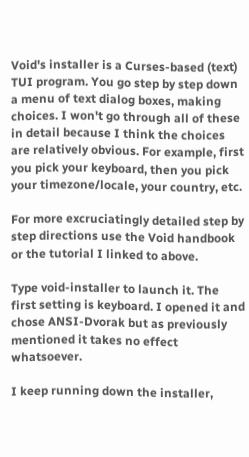Void's installer is a Curses-based (text) TUI program. You go step by step down a menu of text dialog boxes, making choices. I won't go through all of these in detail because I think the choices are relatively obvious. For example, first you pick your keyboard, then you pick your timezone/locale, your country, etc.

For more excruciatingly detailed step by step directions use the Void handbook or the tutorial I linked to above.

Type void-installer to launch it. The first setting is keyboard. I opened it and chose ANSI-Dvorak but as previously mentioned it takes no effect whatsoever.

I keep running down the installer,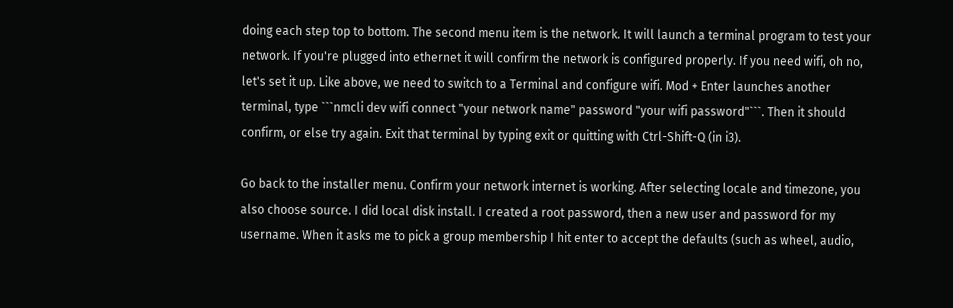doing each step top to bottom. The second menu item is the network. It will launch a terminal program to test your network. If you're plugged into ethernet it will confirm the network is configured properly. If you need wifi, oh no, let's set it up. Like above, we need to switch to a Terminal and configure wifi. Mod + Enter launches another terminal, type ```nmcli dev wifi connect "your network name" password "your wifi password"```. Then it should confirm, or else try again. Exit that terminal by typing exit or quitting with Ctrl-Shift-Q (in i3).

Go back to the installer menu. Confirm your network internet is working. After selecting locale and timezone, you also choose source. I did local disk install. I created a root password, then a new user and password for my username. When it asks me to pick a group membership I hit enter to accept the defaults (such as wheel, audio,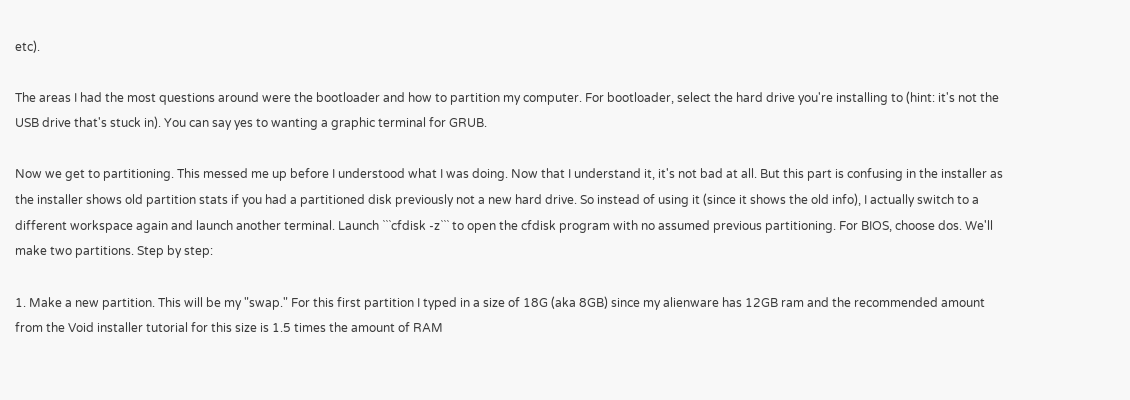etc).

The areas I had the most questions around were the bootloader and how to partition my computer. For bootloader, select the hard drive you're installing to (hint: it's not the USB drive that's stuck in). You can say yes to wanting a graphic terminal for GRUB.

Now we get to partitioning. This messed me up before I understood what I was doing. Now that I understand it, it's not bad at all. But this part is confusing in the installer as the installer shows old partition stats if you had a partitioned disk previously not a new hard drive. So instead of using it (since it shows the old info), I actually switch to a different workspace again and launch another terminal. Launch ```cfdisk -z``` to open the cfdisk program with no assumed previous partitioning. For BIOS, choose dos. We'll make two partitions. Step by step:

1. Make a new partition. This will be my "swap." For this first partition I typed in a size of 18G (aka 8GB) since my alienware has 12GB ram and the recommended amount from the Void installer tutorial for this size is 1.5 times the amount of RAM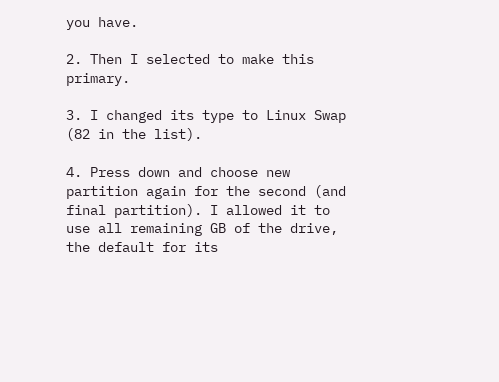you have.

2. Then I selected to make this primary.

3. I changed its type to Linux Swap (82 in the list).

4. Press down and choose new partition again for the second (and final partition). I allowed it to use all remaining GB of the drive, the default for its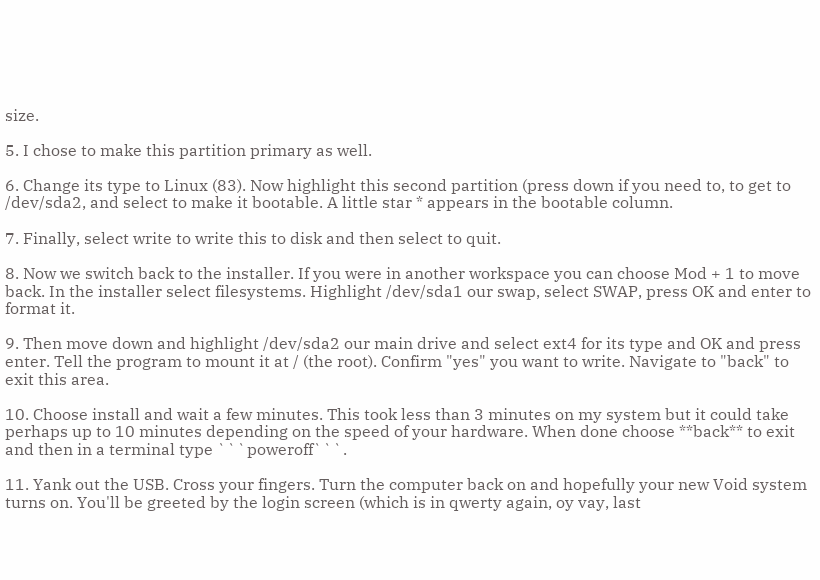size.

5. I chose to make this partition primary as well.

6. Change its type to Linux (83). Now highlight this second partition (press down if you need to, to get to /dev/sda2, and select to make it bootable. A little star * appears in the bootable column.

7. Finally, select write to write this to disk and then select to quit.

8. Now we switch back to the installer. If you were in another workspace you can choose Mod + 1 to move back. In the installer select filesystems. Highlight /dev/sda1 our swap, select SWAP, press OK and enter to format it.

9. Then move down and highlight /dev/sda2 our main drive and select ext4 for its type and OK and press enter. Tell the program to mount it at / (the root). Confirm "yes" you want to write. Navigate to "back" to exit this area.

10. Choose install and wait a few minutes. This took less than 3 minutes on my system but it could take perhaps up to 10 minutes depending on the speed of your hardware. When done choose **back** to exit and then in a terminal type ```poweroff```.

11. Yank out the USB. Cross your fingers. Turn the computer back on and hopefully your new Void system turns on. You'll be greeted by the login screen (which is in qwerty again, oy vay, last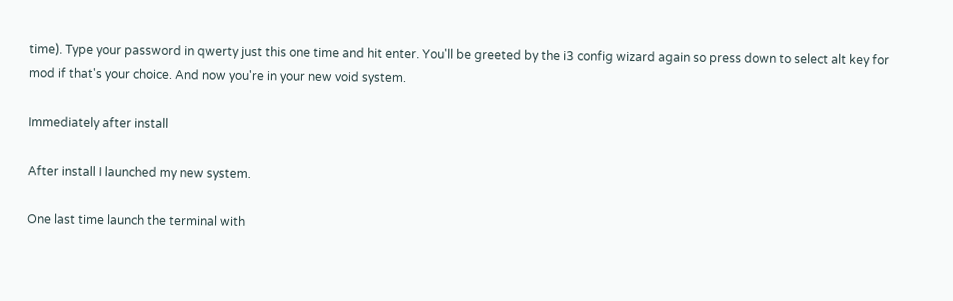time). Type your password in qwerty just this one time and hit enter. You'll be greeted by the i3 config wizard again so press down to select alt key for mod if that's your choice. And now you're in your new void system.

Immediately after install

After install I launched my new system.

One last time launch the terminal with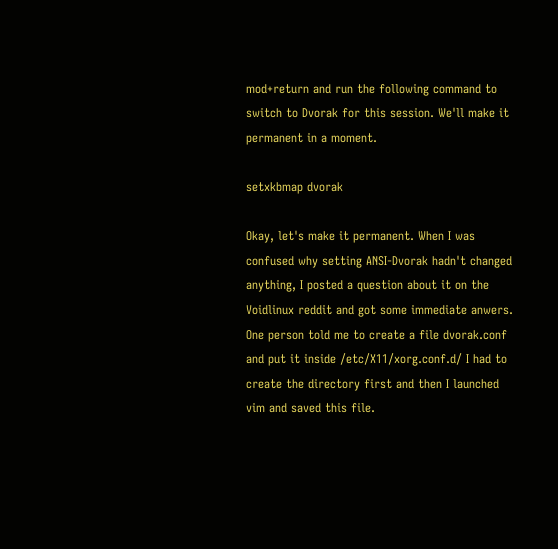mod+return and run the following command to switch to Dvorak for this session. We'll make it permanent in a moment.

setxkbmap dvorak

Okay, let's make it permanent. When I was confused why setting ANSI-Dvorak hadn't changed anything, I posted a question about it on the Voidlinux reddit and got some immediate anwers. One person told me to create a file dvorak.conf and put it inside /etc/X11/xorg.conf.d/ I had to create the directory first and then I launched vim and saved this file.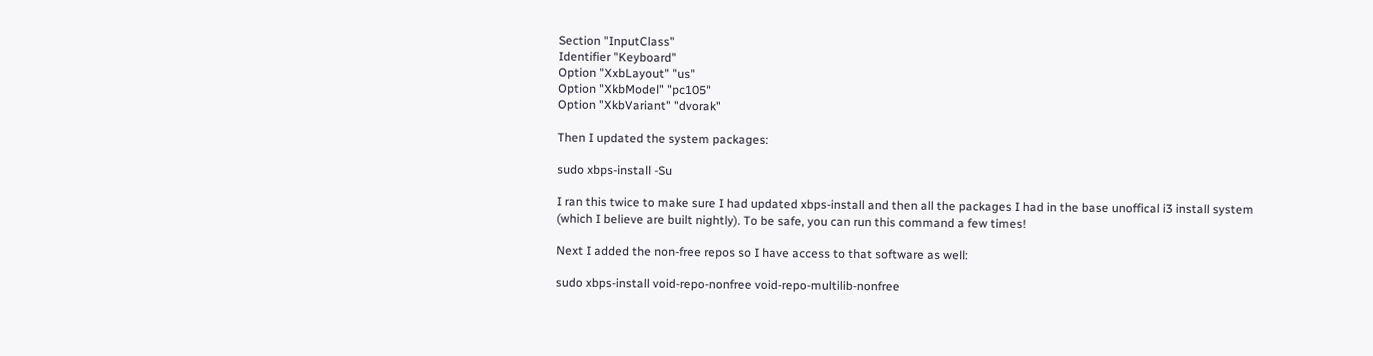Section "InputClass"
Identifier "Keyboard"
Option "XxbLayout" "us"
Option "XkbModel" "pc105"
Option "XkbVariant" "dvorak"

Then I updated the system packages:

sudo xbps-install -Su

I ran this twice to make sure I had updated xbps-install and then all the packages I had in the base unoffical i3 install system (which I believe are built nightly). To be safe, you can run this command a few times!

Next I added the non-free repos so I have access to that software as well:

sudo xbps-install void-repo-nonfree void-repo-multilib-nonfree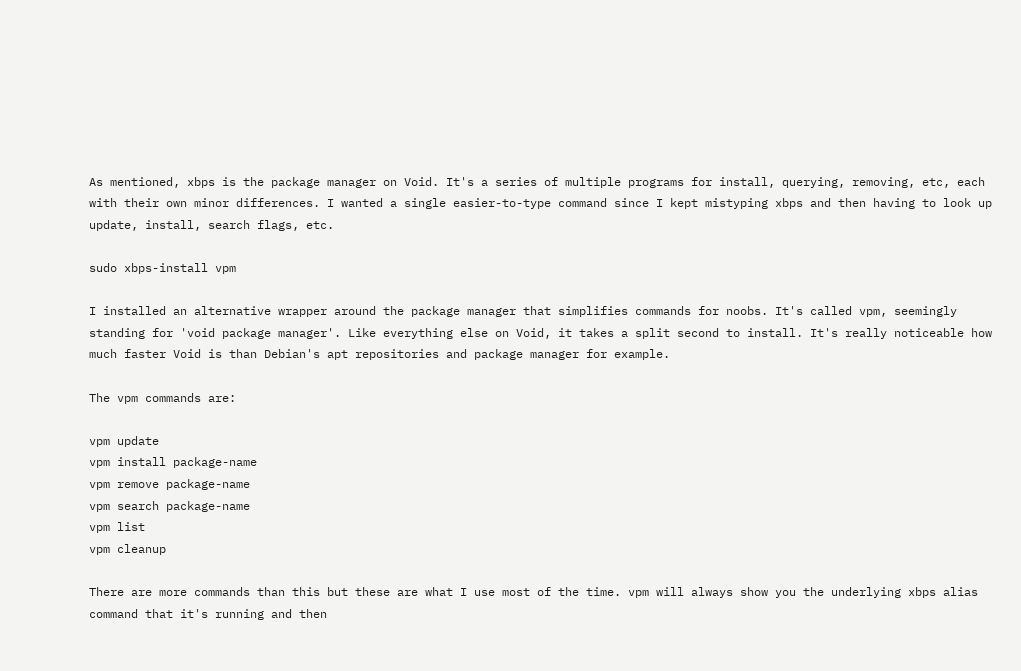As mentioned, xbps is the package manager on Void. It's a series of multiple programs for install, querying, removing, etc, each with their own minor differences. I wanted a single easier-to-type command since I kept mistyping xbps and then having to look up update, install, search flags, etc.

sudo xbps-install vpm

I installed an alternative wrapper around the package manager that simplifies commands for noobs. It's called vpm, seemingly standing for 'void package manager'. Like everything else on Void, it takes a split second to install. It's really noticeable how much faster Void is than Debian's apt repositories and package manager for example.

The vpm commands are:

vpm update
vpm install package-name
vpm remove package-name
vpm search package-name
vpm list
vpm cleanup

There are more commands than this but these are what I use most of the time. vpm will always show you the underlying xbps alias command that it's running and then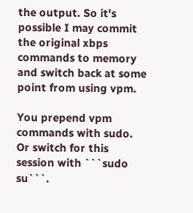the output. So it's possible I may commit the original xbps commands to memory and switch back at some point from using vpm.

You prepend vpm commands with sudo. Or switch for this session with ```sudo su```.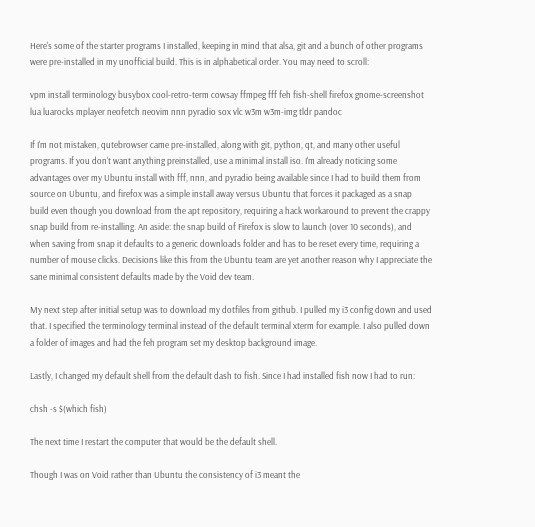Here's some of the starter programs I installed, keeping in mind that alsa, git and a bunch of other programs were pre-installed in my unofficial build. This is in alphabetical order. You may need to scroll:

vpm install terminology busybox cool-retro-term cowsay ffmpeg fff feh fish-shell firefox gnome-screenshot lua luarocks mplayer neofetch neovim nnn pyradio sox vlc w3m w3m-img tldr pandoc

If I'm not mistaken, qutebrowser came pre-installed, along with git, python, qt, and many other useful programs. If you don't want anything preinstalled, use a minimal install iso. I'm already noticing some advantages over my Ubuntu install with fff, nnn, and pyradio being available since I had to build them from source on Ubuntu, and firefox was a simple install away versus Ubuntu that forces it packaged as a snap build even though you download from the apt repository, requiring a hack workaround to prevent the crappy snap build from re-installing. An aside: the snap build of Firefox is slow to launch (over 10 seconds), and when saving from snap it defaults to a generic downloads folder and has to be reset every time, requiring a number of mouse clicks. Decisions like this from the Ubuntu team are yet another reason why I appreciate the sane minimal consistent defaults made by the Void dev team.

My next step after initial setup was to download my dotfiles from github. I pulled my i3 config down and used that. I specified the terminology terminal instead of the default terminal xterm for example. I also pulled down a folder of images and had the feh program set my desktop background image.

Lastly, I changed my default shell from the default dash to fish. Since I had installed fish now I had to run:

chsh -s $(which fish)

The next time I restart the computer that would be the default shell.

Though I was on Void rather than Ubuntu the consistency of i3 meant the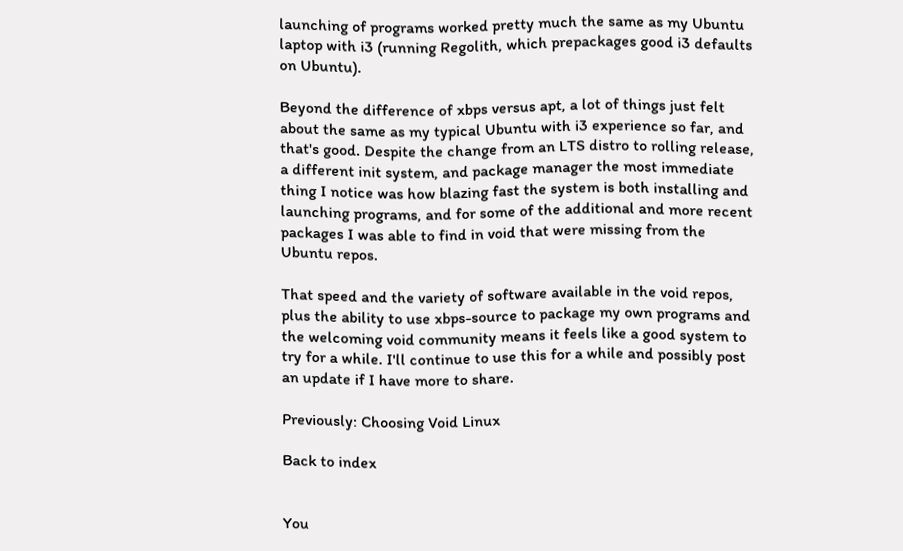launching of programs worked pretty much the same as my Ubuntu laptop with i3 (running Regolith, which prepackages good i3 defaults on Ubuntu).

Beyond the difference of xbps versus apt, a lot of things just felt about the same as my typical Ubuntu with i3 experience so far, and that's good. Despite the change from an LTS distro to rolling release, a different init system, and package manager the most immediate thing I notice was how blazing fast the system is both installing and launching programs, and for some of the additional and more recent packages I was able to find in void that were missing from the Ubuntu repos.

That speed and the variety of software available in the void repos, plus the ability to use xbps-source to package my own programs and the welcoming void community means it feels like a good system to try for a while. I'll continue to use this for a while and possibly post an update if I have more to share.

Previously: Choosing Void Linux

Back to index


You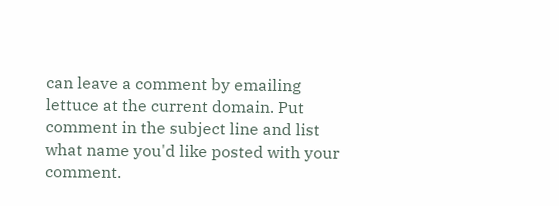can leave a comment by emailing lettuce at the current domain. Put comment in the subject line and list what name you'd like posted with your comment.